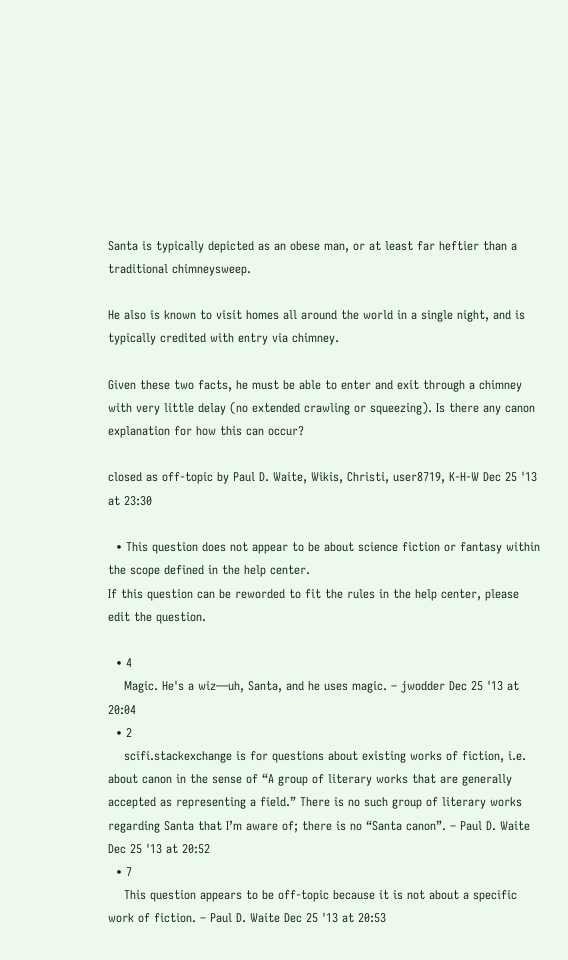Santa is typically depicted as an obese man, or at least far heftier than a traditional chimneysweep.

He also is known to visit homes all around the world in a single night, and is typically credited with entry via chimney.

Given these two facts, he must be able to enter and exit through a chimney with very little delay (no extended crawling or squeezing). Is there any canon explanation for how this can occur?

closed as off-topic by Paul D. Waite, Wikis, Christi, user8719, K-H-W Dec 25 '13 at 23:30

  • This question does not appear to be about science fiction or fantasy within the scope defined in the help center.
If this question can be reworded to fit the rules in the help center, please edit the question.

  • 4
    Magic. He's a wiz—uh, Santa, and he uses magic. – jwodder Dec 25 '13 at 20:04
  • 2
    scifi.stackexchange is for questions about existing works of fiction, i.e. about canon in the sense of “A group of literary works that are generally accepted as representing a field.” There is no such group of literary works regarding Santa that I’m aware of; there is no “Santa canon”. – Paul D. Waite Dec 25 '13 at 20:52
  • 7
    This question appears to be off-topic because it is not about a specific work of fiction. – Paul D. Waite Dec 25 '13 at 20:53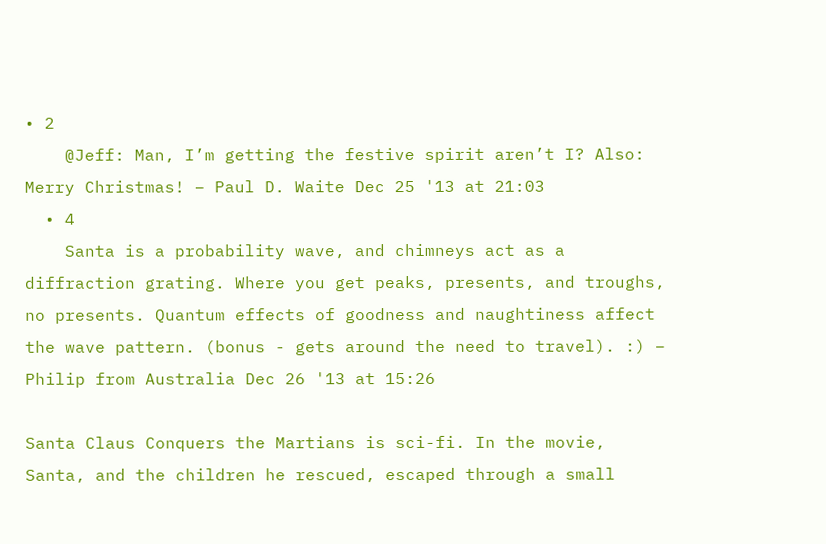• 2
    @Jeff: Man, I’m getting the festive spirit aren’t I? Also: Merry Christmas! – Paul D. Waite Dec 25 '13 at 21:03
  • 4
    Santa is a probability wave, and chimneys act as a diffraction grating. Where you get peaks, presents, and troughs, no presents. Quantum effects of goodness and naughtiness affect the wave pattern. (bonus - gets around the need to travel). :) – Philip from Australia Dec 26 '13 at 15:26

Santa Claus Conquers the Martians is sci-fi. In the movie, Santa, and the children he rescued, escaped through a small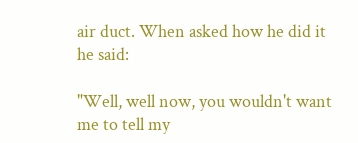air duct. When asked how he did it he said:

"Well, well now, you wouldn't want me to tell my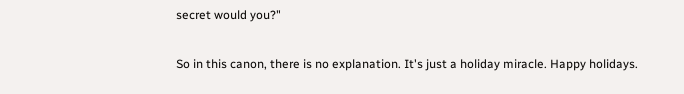secret would you?"

So in this canon, there is no explanation. It's just a holiday miracle. Happy holidays.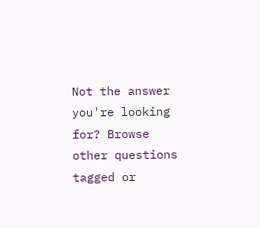Not the answer you're looking for? Browse other questions tagged or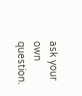ask your own question.